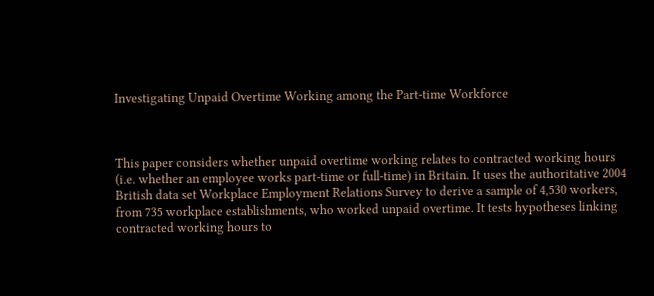Investigating Unpaid Overtime Working among the Part-time Workforce



This paper considers whether unpaid overtime working relates to contracted working hours (i.e. whether an employee works part-time or full-time) in Britain. It uses the authoritative 2004 British data set Workplace Employment Relations Survey to derive a sample of 4,530 workers, from 735 workplace establishments, who worked unpaid overtime. It tests hypotheses linking contracted working hours to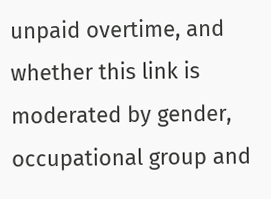unpaid overtime, and whether this link is moderated by gender, occupational group and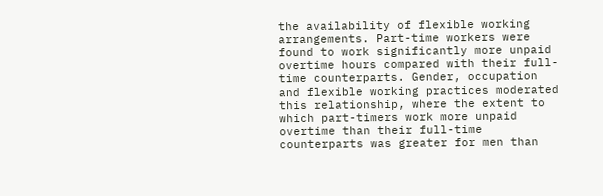the availability of flexible working arrangements. Part-time workers were found to work significantly more unpaid overtime hours compared with their full-time counterparts. Gender, occupation and flexible working practices moderated this relationship, where the extent to which part-timers work more unpaid overtime than their full-time counterparts was greater for men than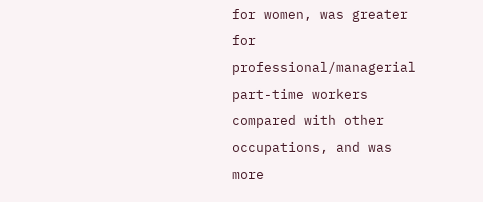for women, was greater for professional/managerial part-time workers compared with other occupations, and was more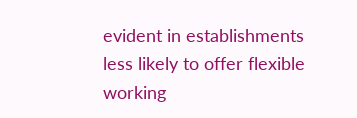evident in establishments less likely to offer flexible working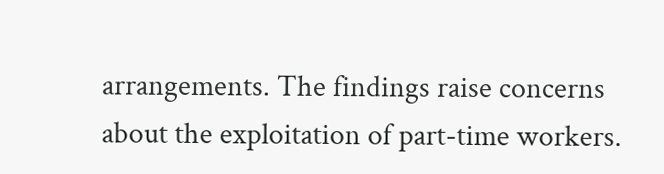arrangements. The findings raise concerns about the exploitation of part-time workers.